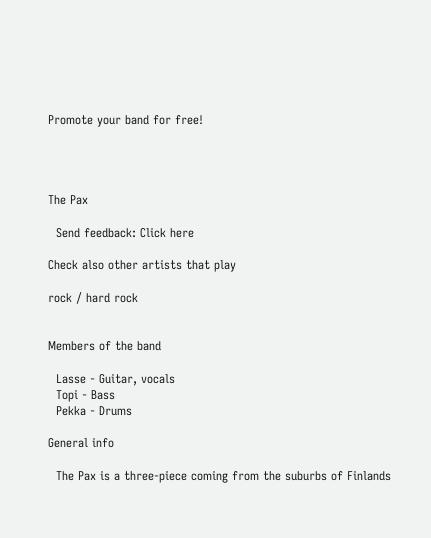Promote your band for free!




The Pax

  Send feedback: Click here

Check also other artists that play

rock / hard rock


Members of the band

  Lasse - Guitar, vocals
  Topi - Bass
  Pekka - Drums

General info

  The Pax is a three-piece coming from the suburbs of Finlands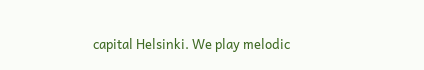capital Helsinki. We play melodic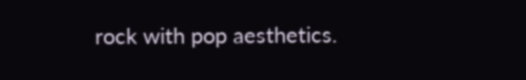rock with pop aesthetics.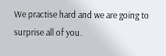We practise hard and we are going to surprise all of you.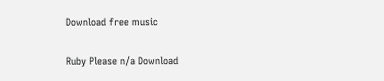Download free music

Ruby Please n/a Download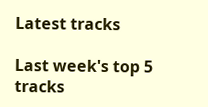Latest tracks

Last week's top 5 tracks